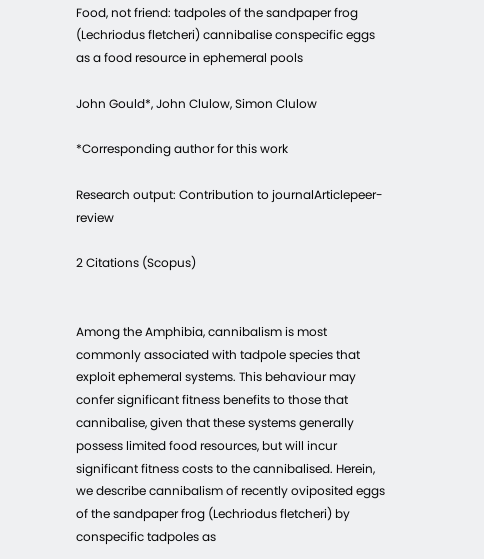Food, not friend: tadpoles of the sandpaper frog (Lechriodus fletcheri) cannibalise conspecific eggs as a food resource in ephemeral pools

John Gould*, John Clulow, Simon Clulow

*Corresponding author for this work

Research output: Contribution to journalArticlepeer-review

2 Citations (Scopus)


Among the Amphibia, cannibalism is most commonly associated with tadpole species that exploit ephemeral systems. This behaviour may confer significant fitness benefits to those that cannibalise, given that these systems generally possess limited food resources, but will incur significant fitness costs to the cannibalised. Herein, we describe cannibalism of recently oviposited eggs of the sandpaper frog (Lechriodus fletcheri) by conspecific tadpoles as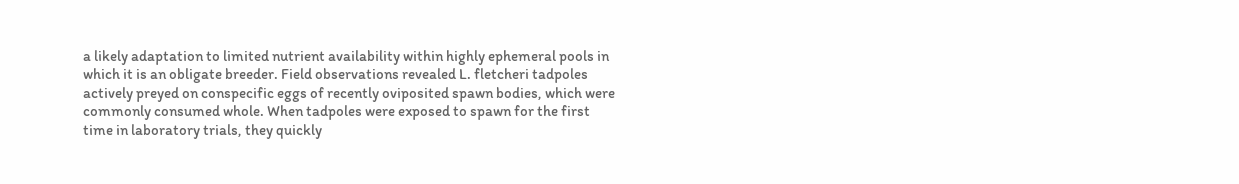a likely adaptation to limited nutrient availability within highly ephemeral pools in which it is an obligate breeder. Field observations revealed L. fletcheri tadpoles actively preyed on conspecific eggs of recently oviposited spawn bodies, which were commonly consumed whole. When tadpoles were exposed to spawn for the first time in laboratory trials, they quickly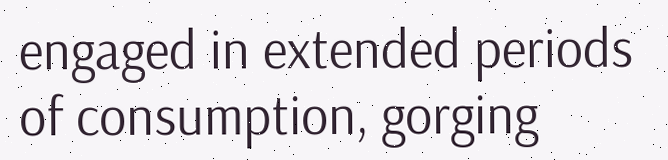engaged in extended periods of consumption, gorging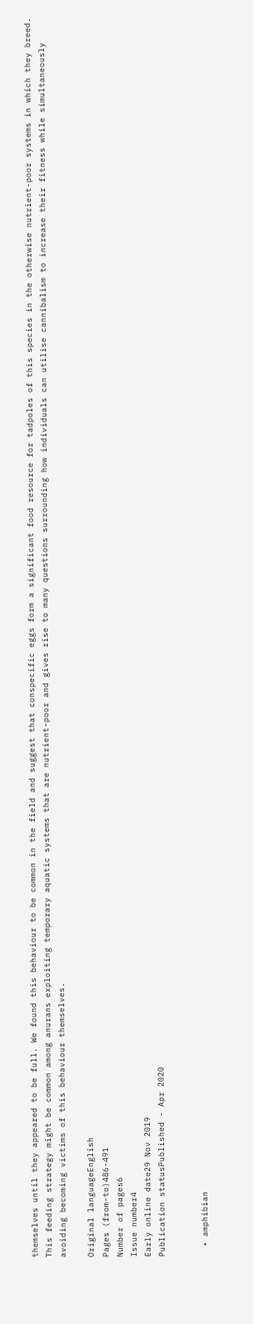themselves until they appeared to be full. We found this behaviour to be common in the field and suggest that conspecific eggs form a significant food resource for tadpoles of this species in the otherwise nutrient-poor systems in which they breed. This feeding strategy might be common among anurans exploiting temporary aquatic systems that are nutrient-poor and gives rise to many questions surrounding how individuals can utilise cannibalism to increase their fitness while simultaneously avoiding becoming victims of this behaviour themselves.

Original languageEnglish
Pages (from-to)486-491
Number of pages6
Issue number4
Early online date29 Nov 2019
Publication statusPublished - Apr 2020


  • amphibian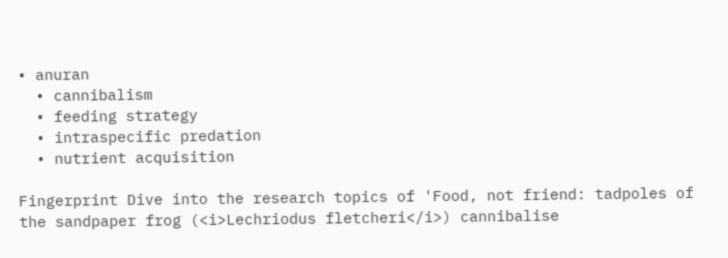• anuran
  • cannibalism
  • feeding strategy
  • intraspecific predation
  • nutrient acquisition

Fingerprint Dive into the research topics of 'Food, not friend: tadpoles of the sandpaper frog (<i>Lechriodus fletcheri</i>) cannibalise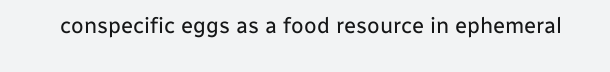conspecific eggs as a food resource in ephemeral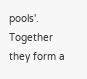pools'. Together they form a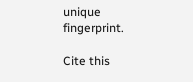unique fingerprint.

Cite this